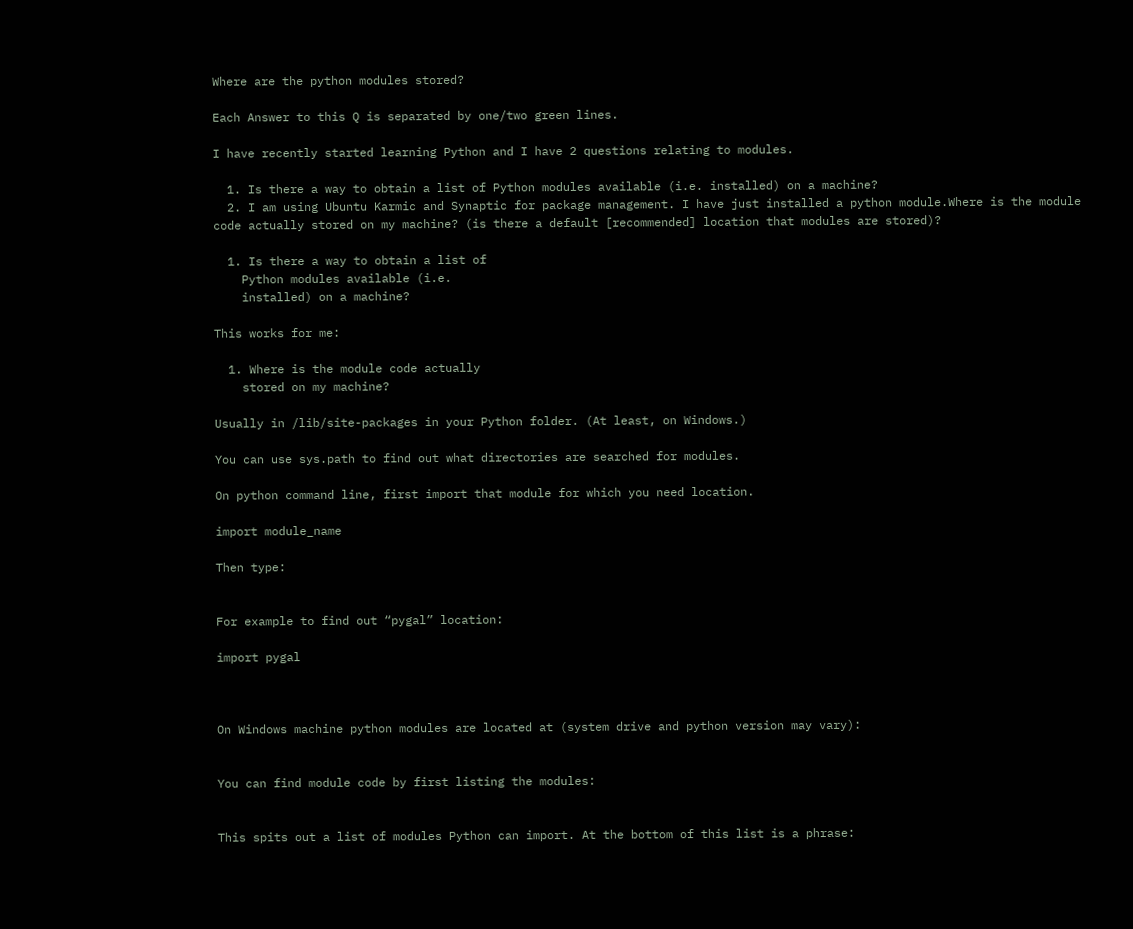Where are the python modules stored?

Each Answer to this Q is separated by one/two green lines.

I have recently started learning Python and I have 2 questions relating to modules.

  1. Is there a way to obtain a list of Python modules available (i.e. installed) on a machine?
  2. I am using Ubuntu Karmic and Synaptic for package management. I have just installed a python module.Where is the module code actually stored on my machine? (is there a default [recommended] location that modules are stored)?

  1. Is there a way to obtain a list of
    Python modules available (i.e.
    installed) on a machine?

This works for me:

  1. Where is the module code actually
    stored on my machine?

Usually in /lib/site-packages in your Python folder. (At least, on Windows.)

You can use sys.path to find out what directories are searched for modules.

On python command line, first import that module for which you need location.

import module_name

Then type:


For example to find out “pygal” location:

import pygal



On Windows machine python modules are located at (system drive and python version may vary):


You can find module code by first listing the modules:


This spits out a list of modules Python can import. At the bottom of this list is a phrase: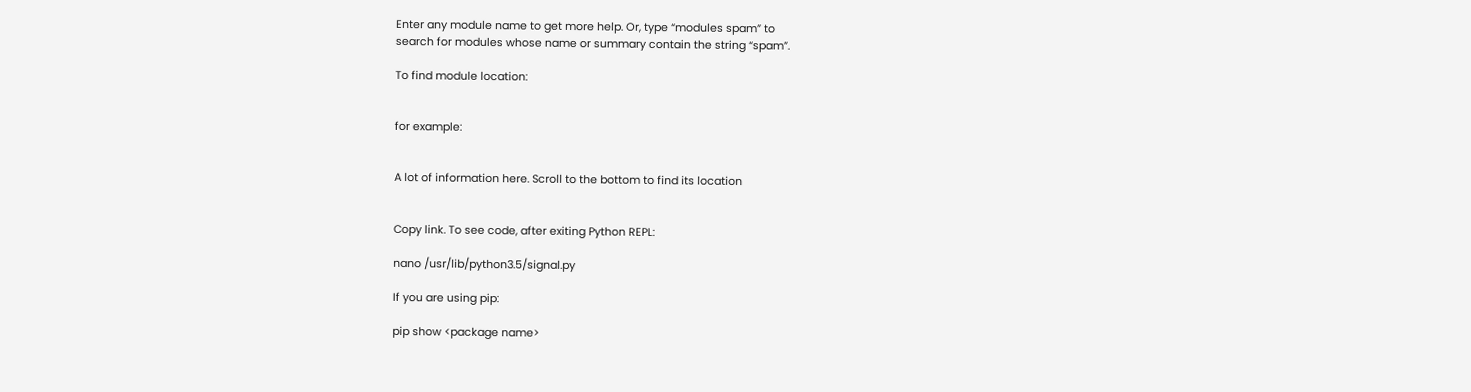Enter any module name to get more help. Or, type “modules spam” to
search for modules whose name or summary contain the string “spam”.

To find module location:


for example:


A lot of information here. Scroll to the bottom to find its location


Copy link. To see code, after exiting Python REPL:

nano /usr/lib/python3.5/signal.py

If you are using pip:

pip show <package name>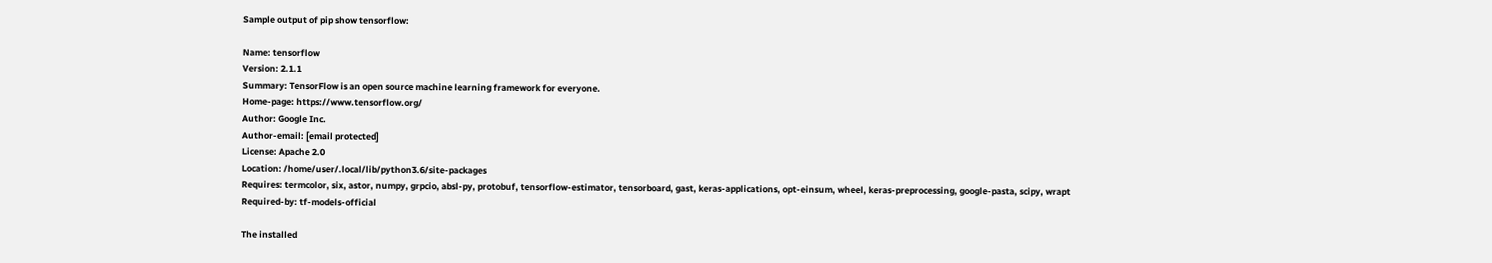Sample output of pip show tensorflow:

Name: tensorflow
Version: 2.1.1
Summary: TensorFlow is an open source machine learning framework for everyone.
Home-page: https://www.tensorflow.org/
Author: Google Inc.
Author-email: [email protected]
License: Apache 2.0
Location: /home/user/.local/lib/python3.6/site-packages
Requires: termcolor, six, astor, numpy, grpcio, absl-py, protobuf, tensorflow-estimator, tensorboard, gast, keras-applications, opt-einsum, wheel, keras-preprocessing, google-pasta, scipy, wrapt
Required-by: tf-models-official

The installed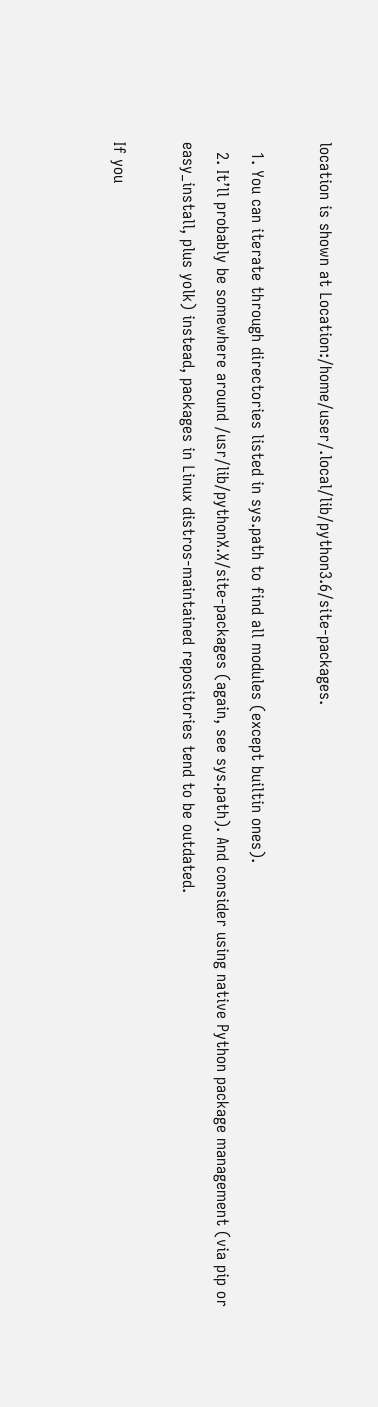location is shown at Location:/home/user/.local/lib/python3.6/site-packages.

  1. You can iterate through directories listed in sys.path to find all modules (except builtin ones).
  2. It’ll probably be somewhere around /usr/lib/pythonX.X/site-packages (again, see sys.path). And consider using native Python package management (via pip or easy_install, plus yolk) instead, packages in Linux distros-maintained repositories tend to be outdated.

If you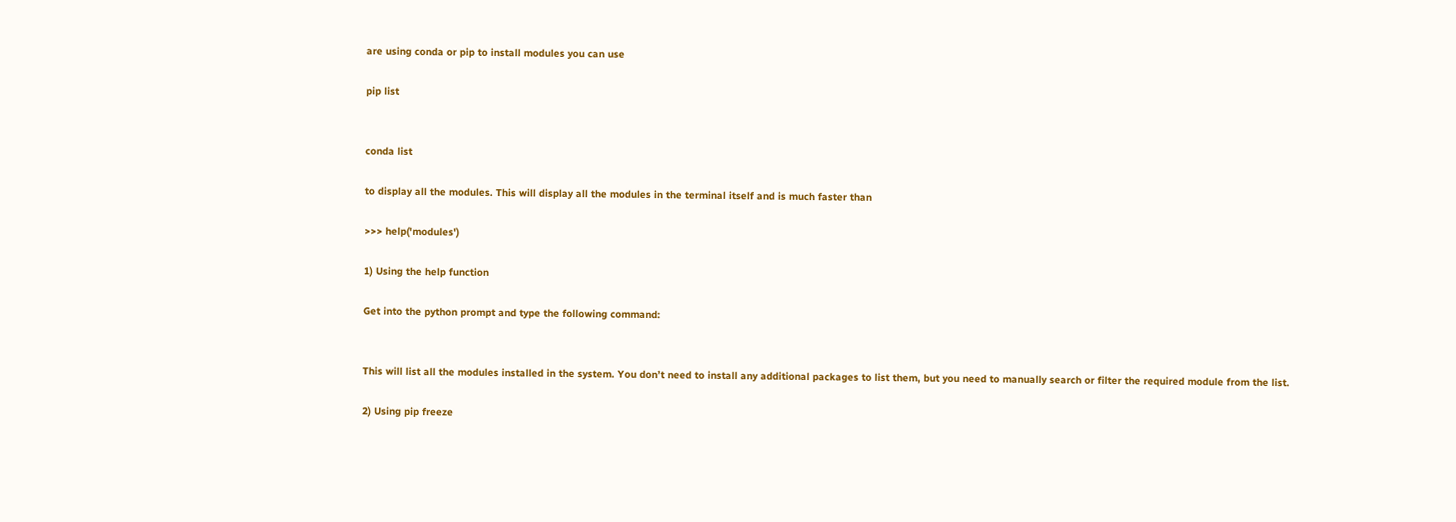are using conda or pip to install modules you can use

pip list


conda list

to display all the modules. This will display all the modules in the terminal itself and is much faster than

>>> help('modules')

1) Using the help function

Get into the python prompt and type the following command:


This will list all the modules installed in the system. You don’t need to install any additional packages to list them, but you need to manually search or filter the required module from the list.

2) Using pip freeze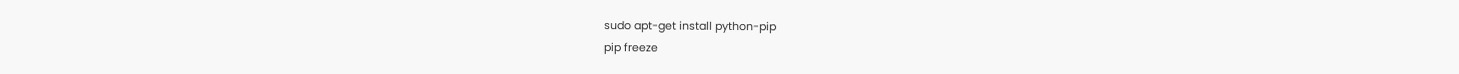sudo apt-get install python-pip
pip freeze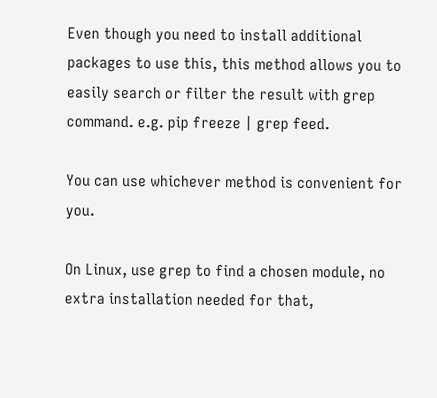Even though you need to install additional packages to use this, this method allows you to easily search or filter the result with grep command. e.g. pip freeze | grep feed.

You can use whichever method is convenient for you.

On Linux, use grep to find a chosen module, no extra installation needed for that,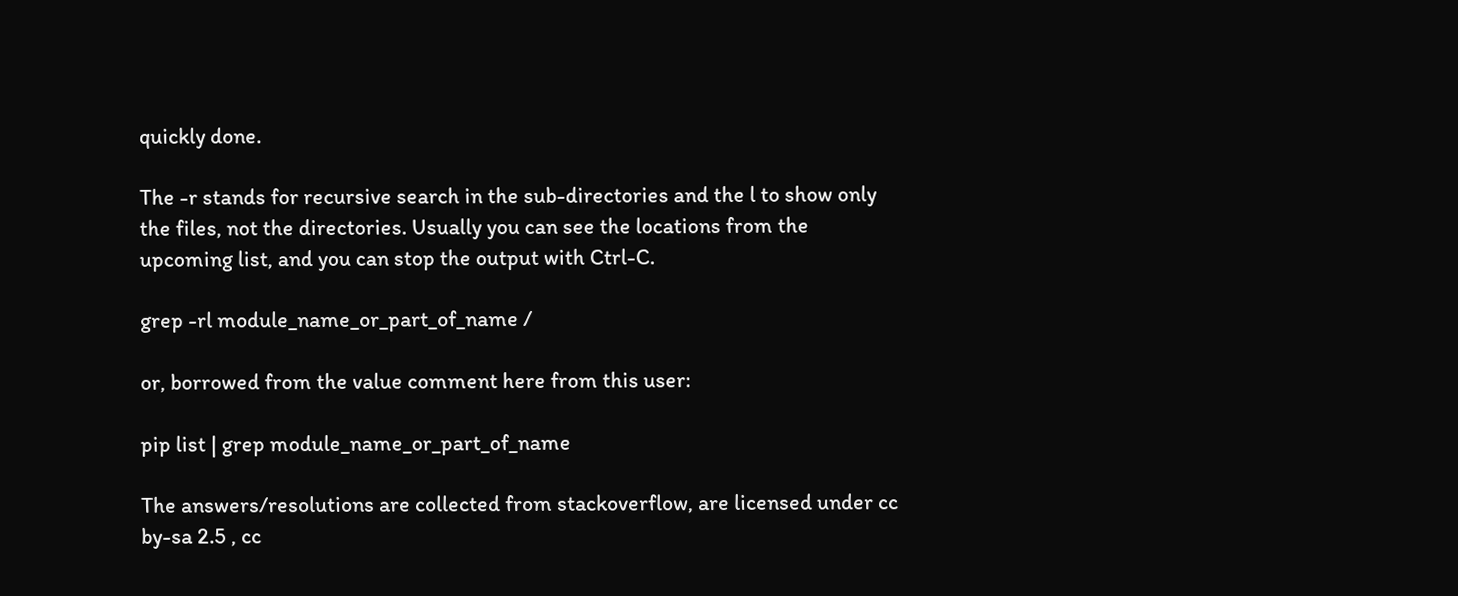quickly done.

The -r stands for recursive search in the sub-directories and the l to show only the files, not the directories. Usually you can see the locations from the upcoming list, and you can stop the output with Ctrl-C.

grep -rl module_name_or_part_of_name /

or, borrowed from the value comment here from this user:

pip list | grep module_name_or_part_of_name

The answers/resolutions are collected from stackoverflow, are licensed under cc by-sa 2.5 , cc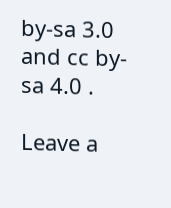by-sa 3.0 and cc by-sa 4.0 .

Leave a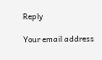Reply

Your email address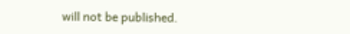will not be published.